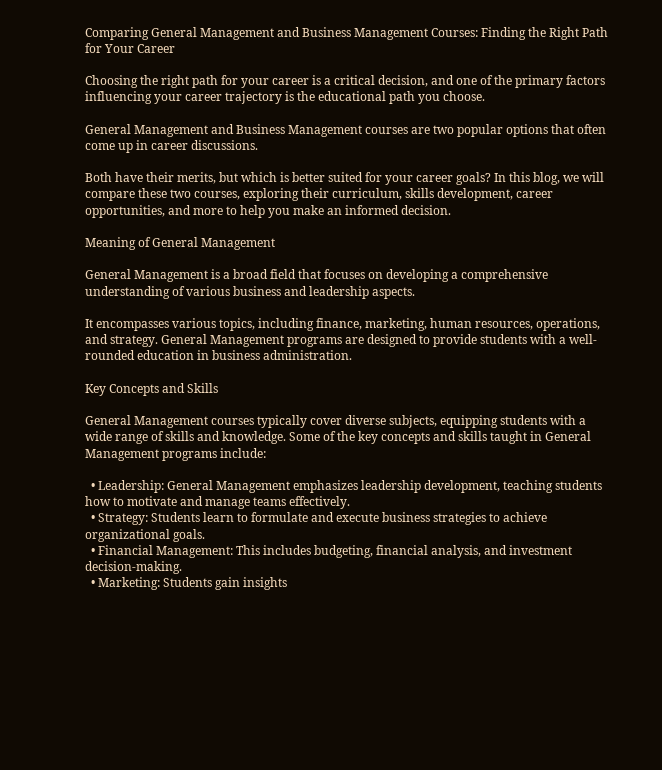Comparing General Management and Business Management Courses: Finding the Right Path for Your Career

Choosing the right path for your career is a critical decision, and one of the primary factors influencing your career trajectory is the educational path you choose.

General Management and Business Management courses are two popular options that often come up in career discussions.

Both have their merits, but which is better suited for your career goals? In this blog, we will compare these two courses, exploring their curriculum, skills development, career opportunities, and more to help you make an informed decision.

Meaning of General Management

General Management is a broad field that focuses on developing a comprehensive understanding of various business and leadership aspects.

It encompasses various topics, including finance, marketing, human resources, operations, and strategy. General Management programs are designed to provide students with a well-rounded education in business administration.

Key Concepts and Skills

General Management courses typically cover diverse subjects, equipping students with a wide range of skills and knowledge. Some of the key concepts and skills taught in General Management programs include:

  • Leadership: General Management emphasizes leadership development, teaching students how to motivate and manage teams effectively.
  • Strategy: Students learn to formulate and execute business strategies to achieve organizational goals.
  • Financial Management: This includes budgeting, financial analysis, and investment decision-making.
  • Marketing: Students gain insights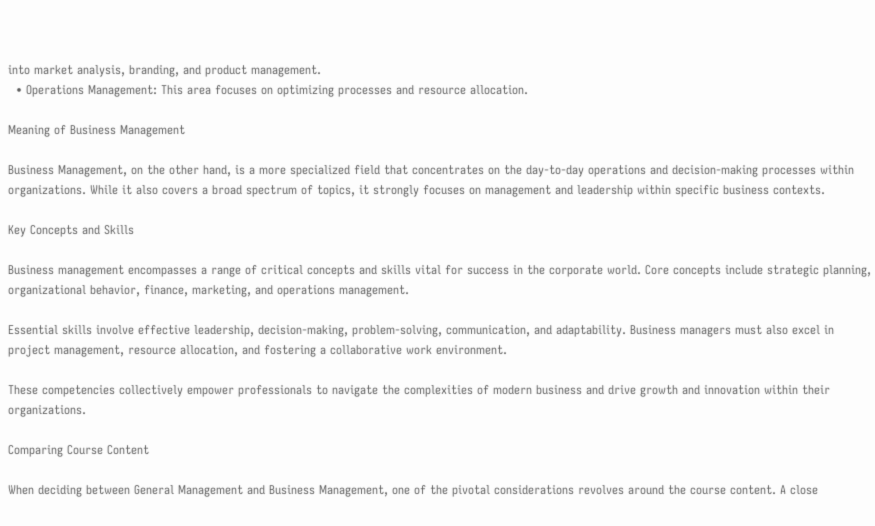into market analysis, branding, and product management.
  • Operations Management: This area focuses on optimizing processes and resource allocation.

Meaning of Business Management

Business Management, on the other hand, is a more specialized field that concentrates on the day-to-day operations and decision-making processes within organizations. While it also covers a broad spectrum of topics, it strongly focuses on management and leadership within specific business contexts.

Key Concepts and Skills

Business management encompasses a range of critical concepts and skills vital for success in the corporate world. Core concepts include strategic planning, organizational behavior, finance, marketing, and operations management.

Essential skills involve effective leadership, decision-making, problem-solving, communication, and adaptability. Business managers must also excel in project management, resource allocation, and fostering a collaborative work environment.

These competencies collectively empower professionals to navigate the complexities of modern business and drive growth and innovation within their organizations.

Comparing Course Content

When deciding between General Management and Business Management, one of the pivotal considerations revolves around the course content. A close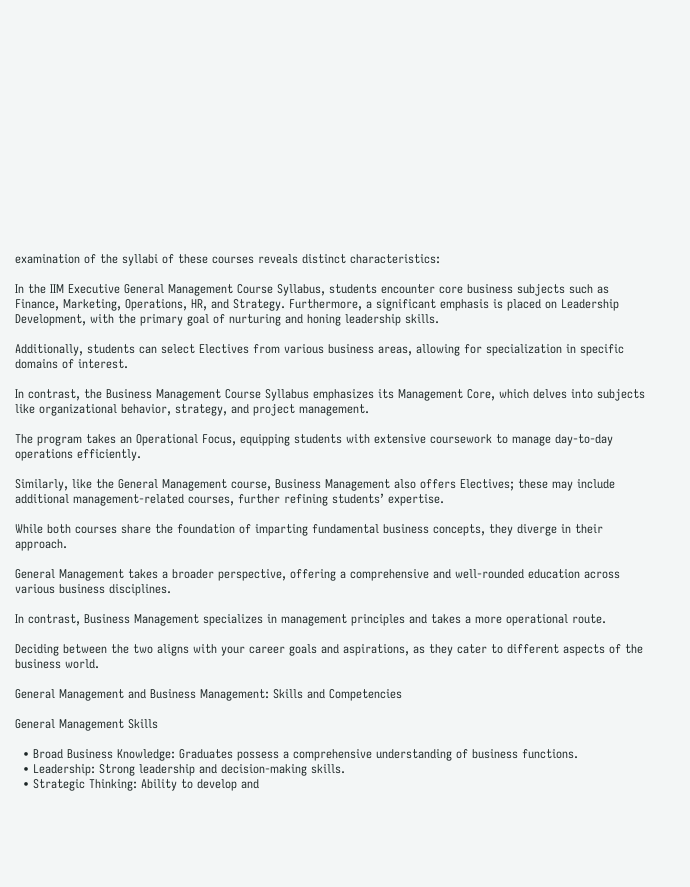examination of the syllabi of these courses reveals distinct characteristics:

In the IIM Executive General Management Course Syllabus, students encounter core business subjects such as Finance, Marketing, Operations, HR, and Strategy. Furthermore, a significant emphasis is placed on Leadership Development, with the primary goal of nurturing and honing leadership skills.

Additionally, students can select Electives from various business areas, allowing for specialization in specific domains of interest.

In contrast, the Business Management Course Syllabus emphasizes its Management Core, which delves into subjects like organizational behavior, strategy, and project management.

The program takes an Operational Focus, equipping students with extensive coursework to manage day-to-day operations efficiently.

Similarly, like the General Management course, Business Management also offers Electives; these may include additional management-related courses, further refining students’ expertise.

While both courses share the foundation of imparting fundamental business concepts, they diverge in their approach.

General Management takes a broader perspective, offering a comprehensive and well-rounded education across various business disciplines.

In contrast, Business Management specializes in management principles and takes a more operational route.

Deciding between the two aligns with your career goals and aspirations, as they cater to different aspects of the business world.

General Management and Business Management: Skills and Competencies

General Management Skills

  • Broad Business Knowledge: Graduates possess a comprehensive understanding of business functions.
  • Leadership: Strong leadership and decision-making skills.
  • Strategic Thinking: Ability to develop and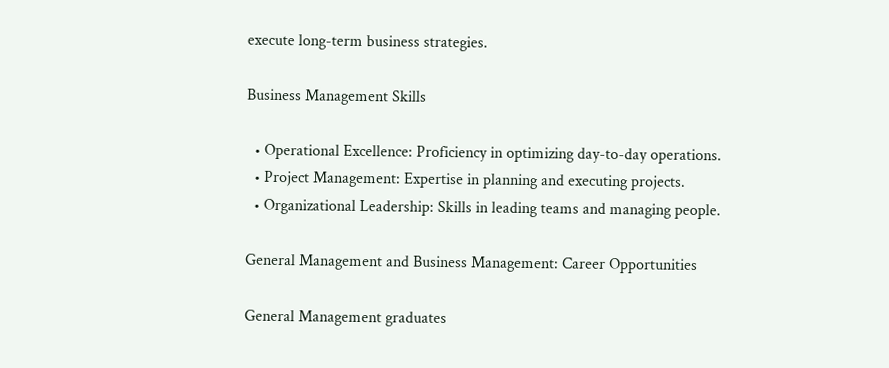execute long-term business strategies.

Business Management Skills

  • Operational Excellence: Proficiency in optimizing day-to-day operations.
  • Project Management: Expertise in planning and executing projects.
  • Organizational Leadership: Skills in leading teams and managing people.

General Management and Business Management: Career Opportunities

General Management graduates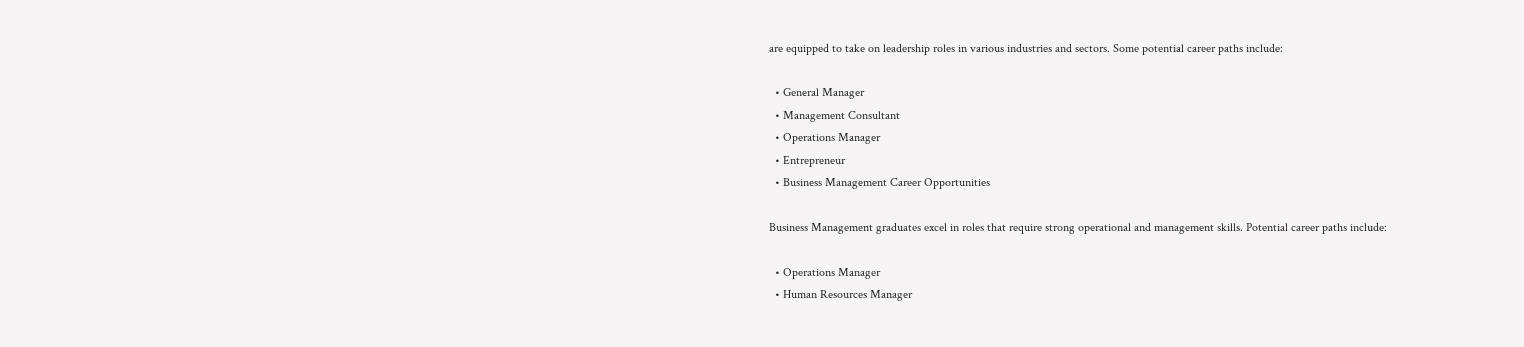are equipped to take on leadership roles in various industries and sectors. Some potential career paths include:

  • General Manager
  • Management Consultant
  • Operations Manager
  • Entrepreneur
  • Business Management Career Opportunities

Business Management graduates excel in roles that require strong operational and management skills. Potential career paths include:

  • Operations Manager
  • Human Resources Manager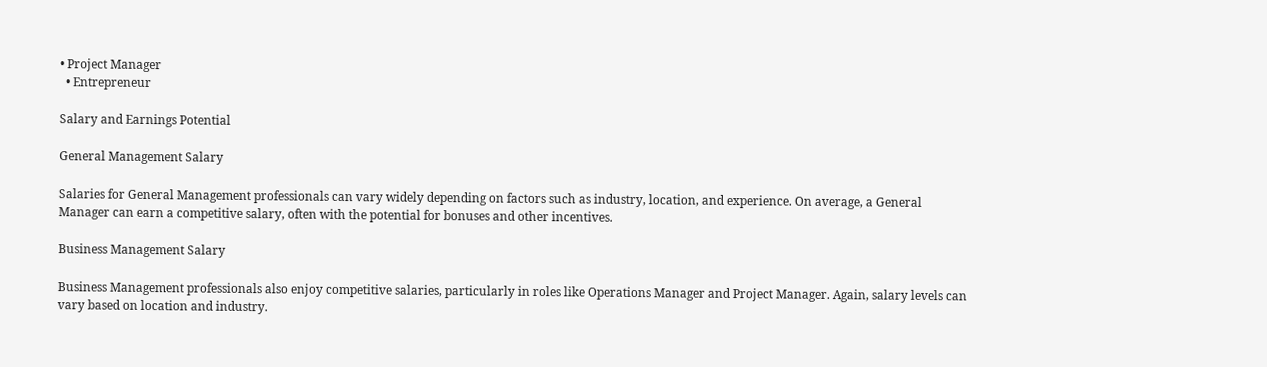• Project Manager
  • Entrepreneur

Salary and Earnings Potential

General Management Salary

Salaries for General Management professionals can vary widely depending on factors such as industry, location, and experience. On average, a General Manager can earn a competitive salary, often with the potential for bonuses and other incentives.

Business Management Salary

Business Management professionals also enjoy competitive salaries, particularly in roles like Operations Manager and Project Manager. Again, salary levels can vary based on location and industry.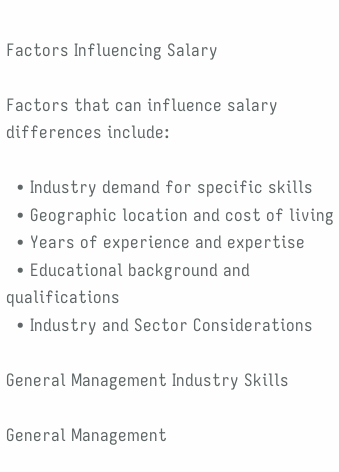Factors Influencing Salary

Factors that can influence salary differences include:

  • Industry demand for specific skills
  • Geographic location and cost of living
  • Years of experience and expertise
  • Educational background and qualifications
  • Industry and Sector Considerations

General Management Industry Skills

General Management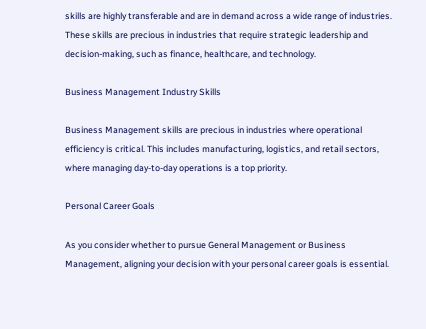skills are highly transferable and are in demand across a wide range of industries. These skills are precious in industries that require strategic leadership and decision-making, such as finance, healthcare, and technology.

Business Management Industry Skills

Business Management skills are precious in industries where operational efficiency is critical. This includes manufacturing, logistics, and retail sectors, where managing day-to-day operations is a top priority.

Personal Career Goals

As you consider whether to pursue General Management or Business Management, aligning your decision with your personal career goals is essential.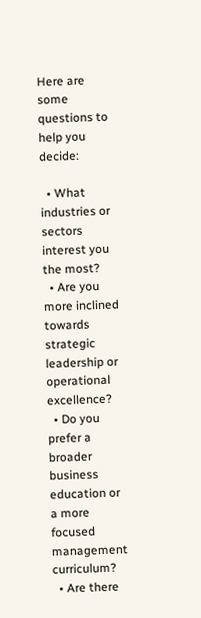Here are some questions to help you decide:

  • What industries or sectors interest you the most?
  • Are you more inclined towards strategic leadership or operational excellence?
  • Do you prefer a broader business education or a more focused management curriculum?
  • Are there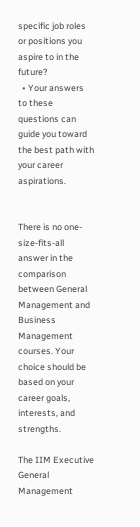specific job roles or positions you aspire to in the future?
  • Your answers to these questions can guide you toward the best path with your career aspirations.


There is no one-size-fits-all answer in the comparison between General Management and Business Management courses. Your choice should be based on your career goals, interests, and strengths.

The IIM Executive General Management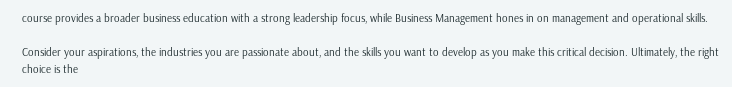course provides a broader business education with a strong leadership focus, while Business Management hones in on management and operational skills.

Consider your aspirations, the industries you are passionate about, and the skills you want to develop as you make this critical decision. Ultimately, the right choice is the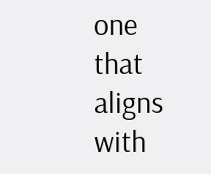one that aligns with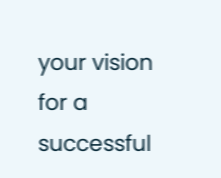your vision for a successful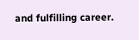and fulfilling career.